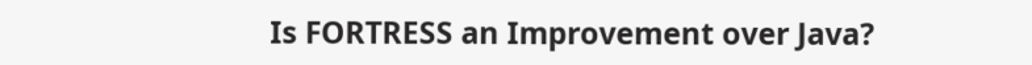Is FORTRESS an Improvement over Java?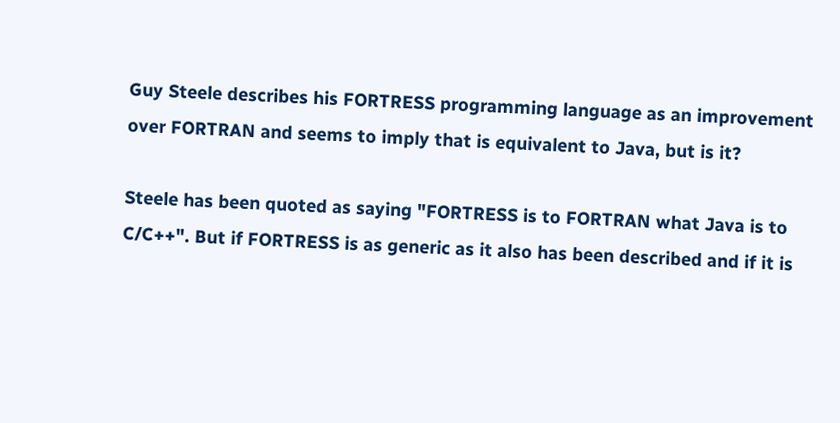Guy Steele describes his FORTRESS programming language as an improvement over FORTRAN and seems to imply that is equivalent to Java, but is it?

Steele has been quoted as saying "FORTRESS is to FORTRAN what Java is to C/C++". But if FORTRESS is as generic as it also has been described and if it is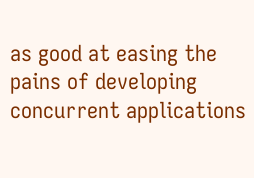as good at easing the pains of developing concurrent applications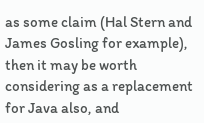as some claim (Hal Stern and James Gosling for example), then it may be worth considering as a replacement for Java also, and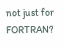not just for FORTRAN?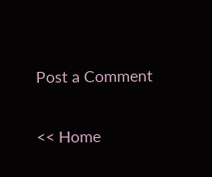Post a Comment

<< Home